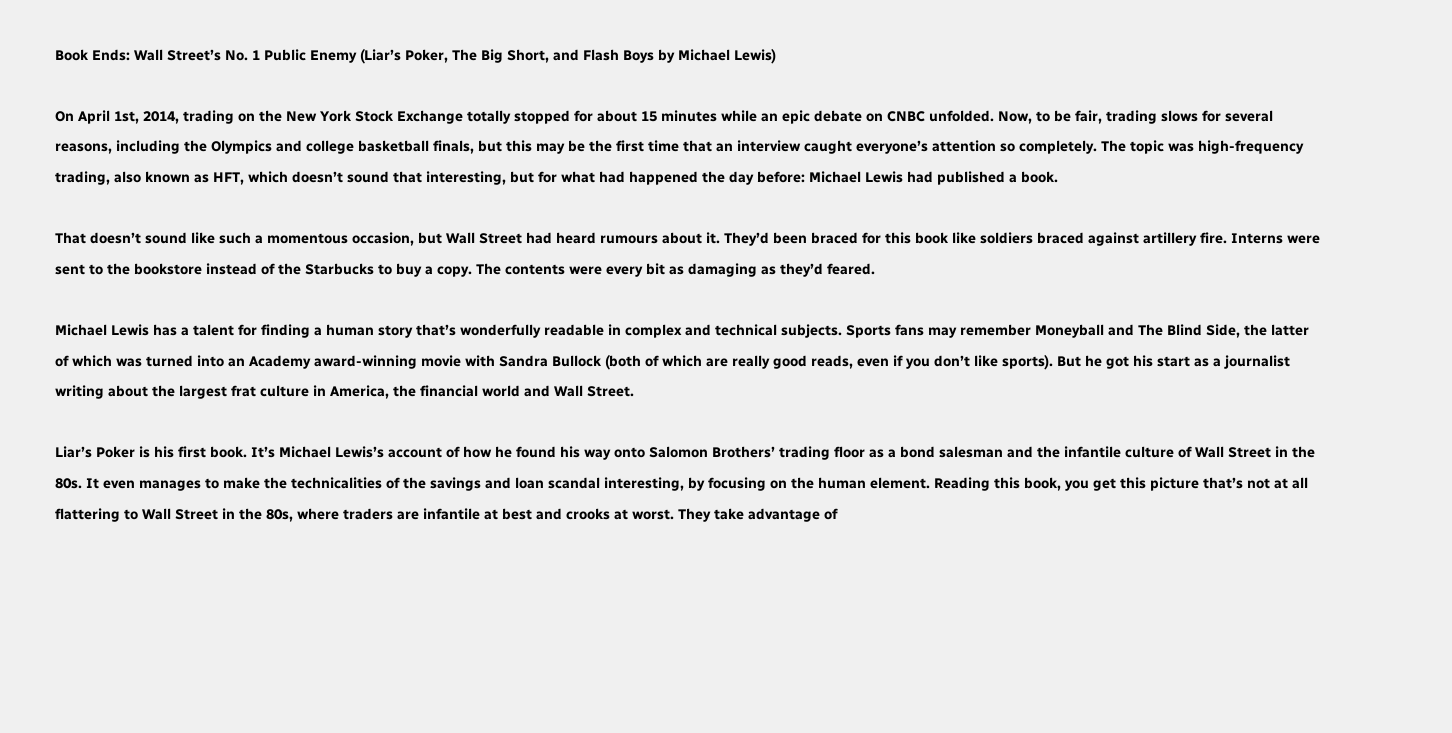Book Ends: Wall Street’s No. 1 Public Enemy (Liar’s Poker, The Big Short, and Flash Boys by Michael Lewis)

On April 1st, 2014, trading on the New York Stock Exchange totally stopped for about 15 minutes while an epic debate on CNBC unfolded. Now, to be fair, trading slows for several reasons, including the Olympics and college basketball finals, but this may be the first time that an interview caught everyone’s attention so completely. The topic was high-frequency trading, also known as HFT, which doesn’t sound that interesting, but for what had happened the day before: Michael Lewis had published a book.

That doesn’t sound like such a momentous occasion, but Wall Street had heard rumours about it. They’d been braced for this book like soldiers braced against artillery fire. Interns were sent to the bookstore instead of the Starbucks to buy a copy. The contents were every bit as damaging as they’d feared.

Michael Lewis has a talent for finding a human story that’s wonderfully readable in complex and technical subjects. Sports fans may remember Moneyball and The Blind Side, the latter of which was turned into an Academy award-winning movie with Sandra Bullock (both of which are really good reads, even if you don’t like sports). But he got his start as a journalist writing about the largest frat culture in America, the financial world and Wall Street.

Liar’s Poker is his first book. It’s Michael Lewis’s account of how he found his way onto Salomon Brothers’ trading floor as a bond salesman and the infantile culture of Wall Street in the 80s. It even manages to make the technicalities of the savings and loan scandal interesting, by focusing on the human element. Reading this book, you get this picture that’s not at all flattering to Wall Street in the 80s, where traders are infantile at best and crooks at worst. They take advantage of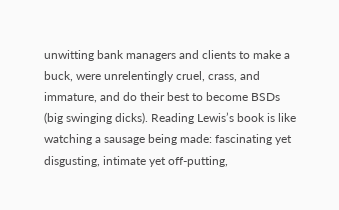unwitting bank managers and clients to make a buck, were unrelentingly cruel, crass, and immature, and do their best to become BSDs (big swinging dicks). Reading Lewis’s book is like watching a sausage being made: fascinating yet disgusting, intimate yet off-putting,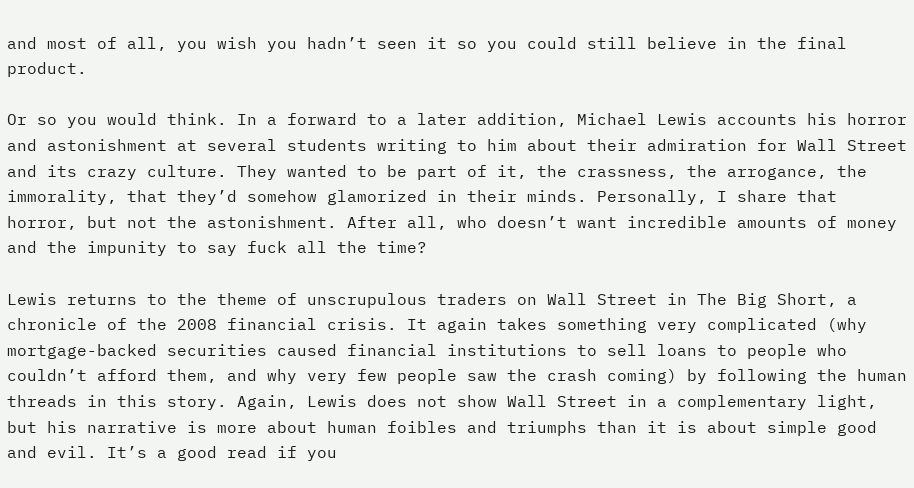and most of all, you wish you hadn’t seen it so you could still believe in the final product.

Or so you would think. In a forward to a later addition, Michael Lewis accounts his horror and astonishment at several students writing to him about their admiration for Wall Street and its crazy culture. They wanted to be part of it, the crassness, the arrogance, the immorality, that they’d somehow glamorized in their minds. Personally, I share that horror, but not the astonishment. After all, who doesn’t want incredible amounts of money and the impunity to say fuck all the time?

Lewis returns to the theme of unscrupulous traders on Wall Street in The Big Short, a chronicle of the 2008 financial crisis. It again takes something very complicated (why mortgage-backed securities caused financial institutions to sell loans to people who couldn’t afford them, and why very few people saw the crash coming) by following the human threads in this story. Again, Lewis does not show Wall Street in a complementary light, but his narrative is more about human foibles and triumphs than it is about simple good and evil. It’s a good read if you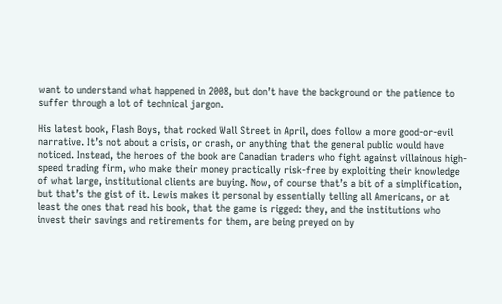want to understand what happened in 2008, but don’t have the background or the patience to suffer through a lot of technical jargon.

His latest book, Flash Boys, that rocked Wall Street in April, does follow a more good-or-evil narrative. It’s not about a crisis, or crash, or anything that the general public would have noticed. Instead, the heroes of the book are Canadian traders who fight against villainous high-speed trading firm, who make their money practically risk-free by exploiting their knowledge of what large, institutional clients are buying. Now, of course that’s a bit of a simplification, but that’s the gist of it. Lewis makes it personal by essentially telling all Americans, or at least the ones that read his book, that the game is rigged: they, and the institutions who invest their savings and retirements for them, are being preyed on by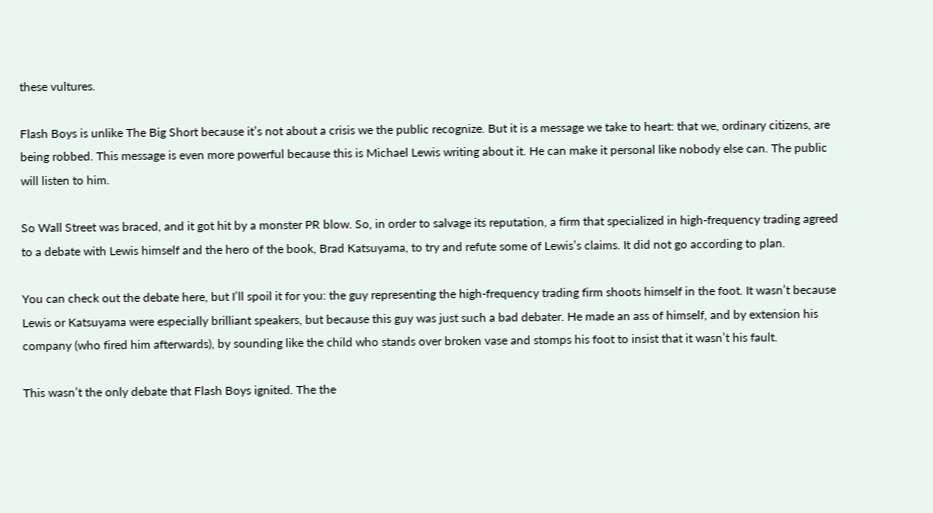these vultures.

Flash Boys is unlike The Big Short because it’s not about a crisis we the public recognize. But it is a message we take to heart: that we, ordinary citizens, are being robbed. This message is even more powerful because this is Michael Lewis writing about it. He can make it personal like nobody else can. The public will listen to him.

So Wall Street was braced, and it got hit by a monster PR blow. So, in order to salvage its reputation, a firm that specialized in high-frequency trading agreed to a debate with Lewis himself and the hero of the book, Brad Katsuyama, to try and refute some of Lewis’s claims. It did not go according to plan.

You can check out the debate here, but I’ll spoil it for you: the guy representing the high-frequency trading firm shoots himself in the foot. It wasn’t because Lewis or Katsuyama were especially brilliant speakers, but because this guy was just such a bad debater. He made an ass of himself, and by extension his company (who fired him afterwards), by sounding like the child who stands over broken vase and stomps his foot to insist that it wasn’t his fault.

This wasn’t the only debate that Flash Boys ignited. The the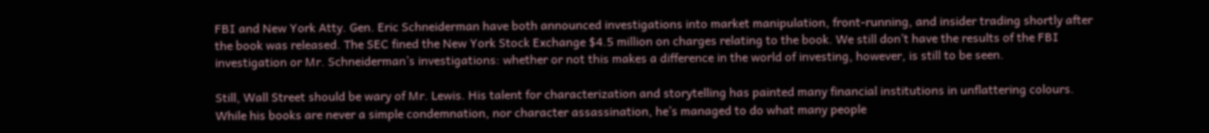FBI and New York Atty. Gen. Eric Schneiderman have both announced investigations into market manipulation, front-running, and insider trading shortly after the book was released. The SEC fined the New York Stock Exchange $4.5 million on charges relating to the book. We still don’t have the results of the FBI investigation or Mr. Schneiderman’s investigations: whether or not this makes a difference in the world of investing, however, is still to be seen.

Still, Wall Street should be wary of Mr. Lewis. His talent for characterization and storytelling has painted many financial institutions in unflattering colours. While his books are never a simple condemnation, nor character assassination, he’s managed to do what many people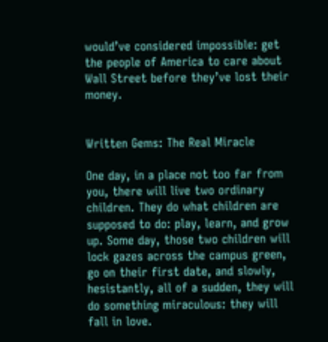would’ve considered impossible: get the people of America to care about Wall Street before they’ve lost their money.


Written Gems: The Real Miracle

One day, in a place not too far from you, there will live two ordinary children. They do what children are supposed to do: play, learn, and grow up. Some day, those two children will lock gazes across the campus green, go on their first date, and slowly, hesistantly, all of a sudden, they will do something miraculous: they will fall in love.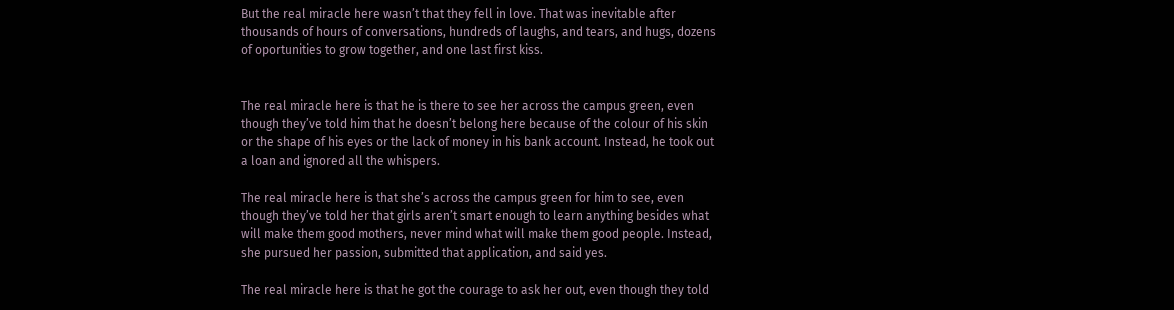But the real miracle here wasn’t that they fell in love. That was inevitable after thousands of hours of conversations, hundreds of laughs, and tears, and hugs, dozens of oportunities to grow together, and one last first kiss.


The real miracle here is that he is there to see her across the campus green, even though they’ve told him that he doesn’t belong here because of the colour of his skin or the shape of his eyes or the lack of money in his bank account. Instead, he took out a loan and ignored all the whispers.

The real miracle here is that she’s across the campus green for him to see, even though they’ve told her that girls aren’t smart enough to learn anything besides what will make them good mothers, never mind what will make them good people. Instead, she pursued her passion, submitted that application, and said yes.

The real miracle here is that he got the courage to ask her out, even though they told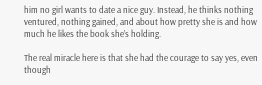him no girl wants to date a nice guy. Instead, he thinks nothing ventured, nothing gained, and about how pretty she is and how much he likes the book she’s holding.

The real miracle here is that she had the courage to say yes, even though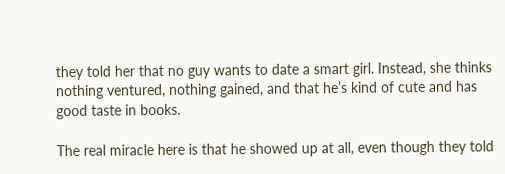they told her that no guy wants to date a smart girl. Instead, she thinks nothing ventured, nothing gained, and that he’s kind of cute and has good taste in books.

The real miracle here is that he showed up at all, even though they told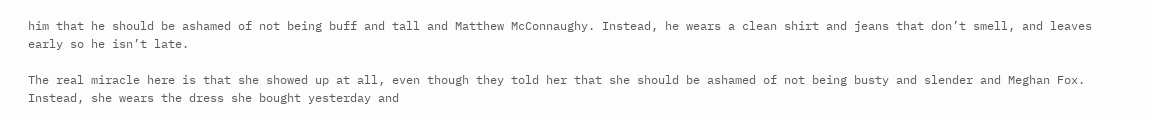him that he should be ashamed of not being buff and tall and Matthew McConnaughy. Instead, he wears a clean shirt and jeans that don’t smell, and leaves early so he isn’t late.

The real miracle here is that she showed up at all, even though they told her that she should be ashamed of not being busty and slender and Meghan Fox. Instead, she wears the dress she bought yesterday and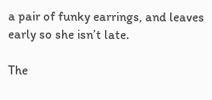a pair of funky earrings, and leaves early so she isn’t late.

The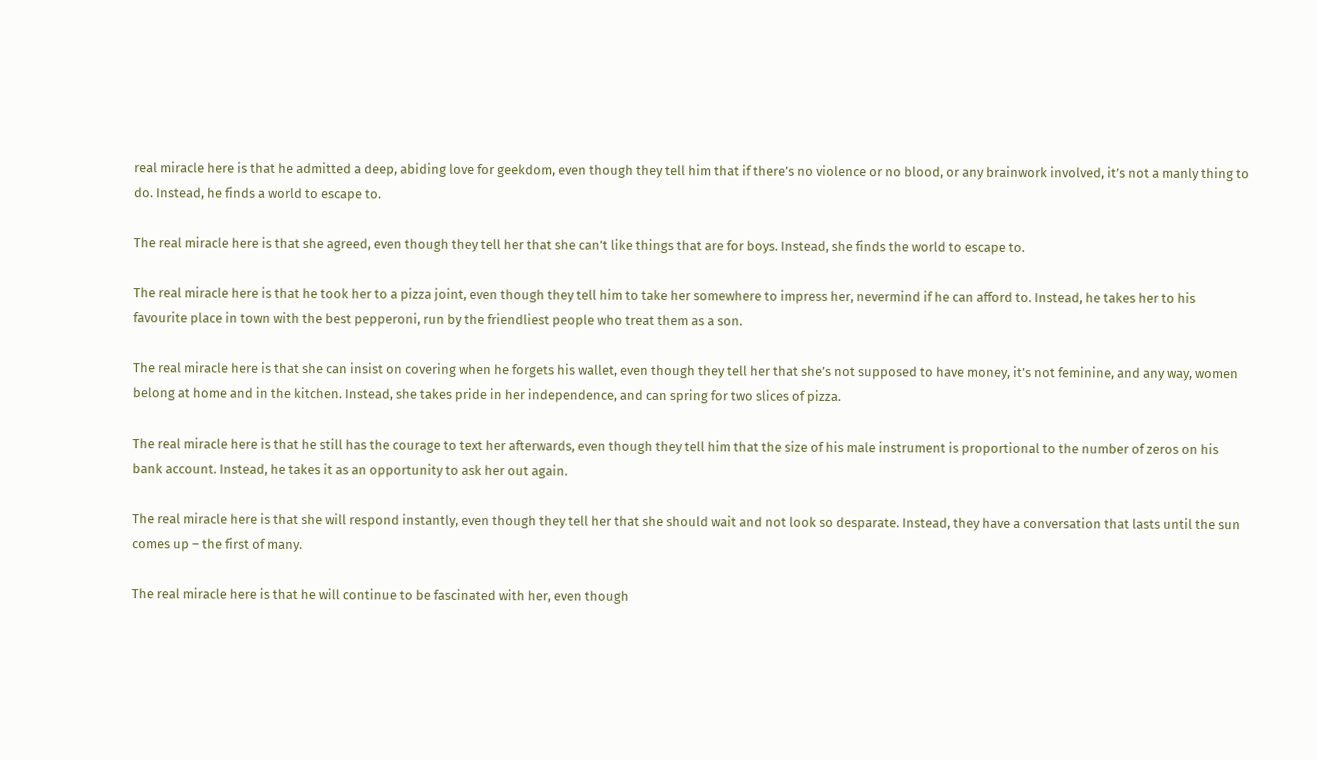real miracle here is that he admitted a deep, abiding love for geekdom, even though they tell him that if there’s no violence or no blood, or any brainwork involved, it’s not a manly thing to do. Instead, he finds a world to escape to.

The real miracle here is that she agreed, even though they tell her that she can’t like things that are for boys. Instead, she finds the world to escape to.

The real miracle here is that he took her to a pizza joint, even though they tell him to take her somewhere to impress her, nevermind if he can afford to. Instead, he takes her to his favourite place in town with the best pepperoni, run by the friendliest people who treat them as a son.

The real miracle here is that she can insist on covering when he forgets his wallet, even though they tell her that she’s not supposed to have money, it’s not feminine, and any way, women belong at home and in the kitchen. Instead, she takes pride in her independence, and can spring for two slices of pizza.

The real miracle here is that he still has the courage to text her afterwards, even though they tell him that the size of his male instrument is proportional to the number of zeros on his bank account. Instead, he takes it as an opportunity to ask her out again.

The real miracle here is that she will respond instantly, even though they tell her that she should wait and not look so desparate. Instead, they have a conversation that lasts until the sun comes up – the first of many.

The real miracle here is that he will continue to be fascinated with her, even though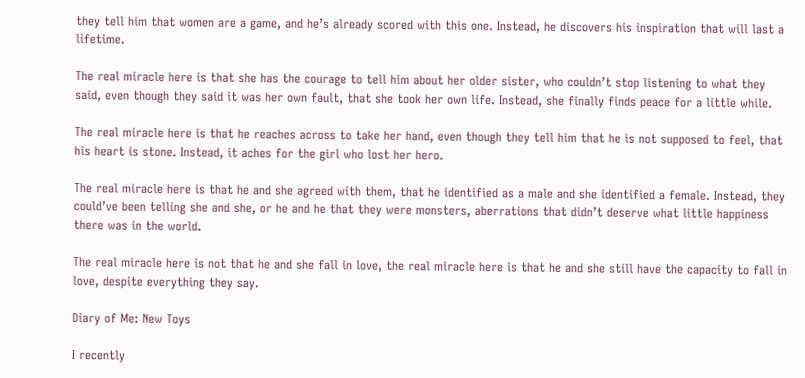they tell him that women are a game, and he’s already scored with this one. Instead, he discovers his inspiration that will last a lifetime.

The real miracle here is that she has the courage to tell him about her older sister, who couldn’t stop listening to what they said, even though they said it was her own fault, that she took her own life. Instead, she finally finds peace for a little while.

The real miracle here is that he reaches across to take her hand, even though they tell him that he is not supposed to feel, that his heart is stone. Instead, it aches for the girl who lost her hero.

The real miracle here is that he and she agreed with them, that he identified as a male and she identified a female. Instead, they could’ve been telling she and she, or he and he that they were monsters, aberrations that didn’t deserve what little happiness there was in the world.

The real miracle here is not that he and she fall in love, the real miracle here is that he and she still have the capacity to fall in love, despite everything they say.

Diary of Me: New Toys

I recently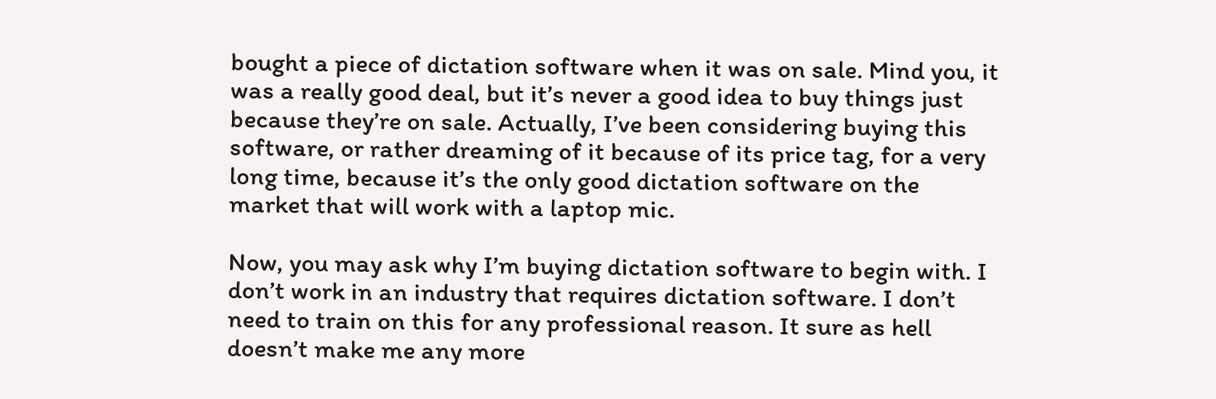bought a piece of dictation software when it was on sale. Mind you, it was a really good deal, but it’s never a good idea to buy things just because they’re on sale. Actually, I’ve been considering buying this software, or rather dreaming of it because of its price tag, for a very long time, because it’s the only good dictation software on the market that will work with a laptop mic.

Now, you may ask why I’m buying dictation software to begin with. I don’t work in an industry that requires dictation software. I don’t need to train on this for any professional reason. It sure as hell doesn’t make me any more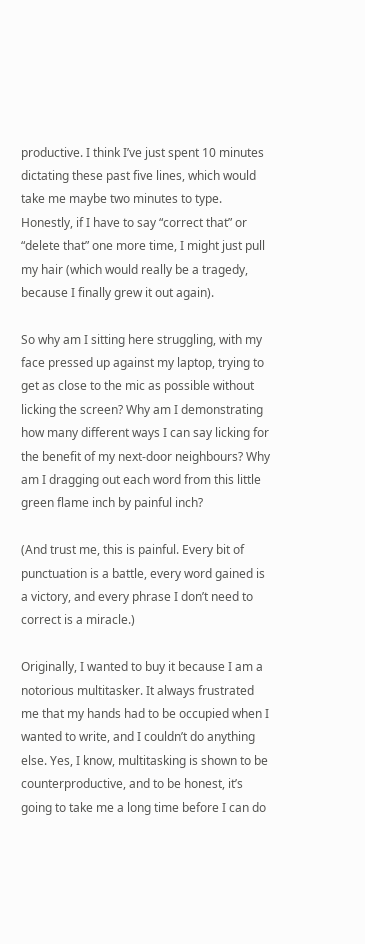productive. I think I’ve just spent 10 minutes dictating these past five lines, which would take me maybe two minutes to type. Honestly, if I have to say “correct that” or “delete that” one more time, I might just pull my hair (which would really be a tragedy, because I finally grew it out again).

So why am I sitting here struggling, with my face pressed up against my laptop, trying to get as close to the mic as possible without licking the screen? Why am I demonstrating how many different ways I can say licking for the benefit of my next-door neighbours? Why am I dragging out each word from this little green flame inch by painful inch?

(And trust me, this is painful. Every bit of punctuation is a battle, every word gained is a victory, and every phrase I don’t need to correct is a miracle.)

Originally, I wanted to buy it because I am a notorious multitasker. It always frustrated me that my hands had to be occupied when I wanted to write, and I couldn’t do anything else. Yes, I know, multitasking is shown to be counterproductive, and to be honest, it’s going to take me a long time before I can do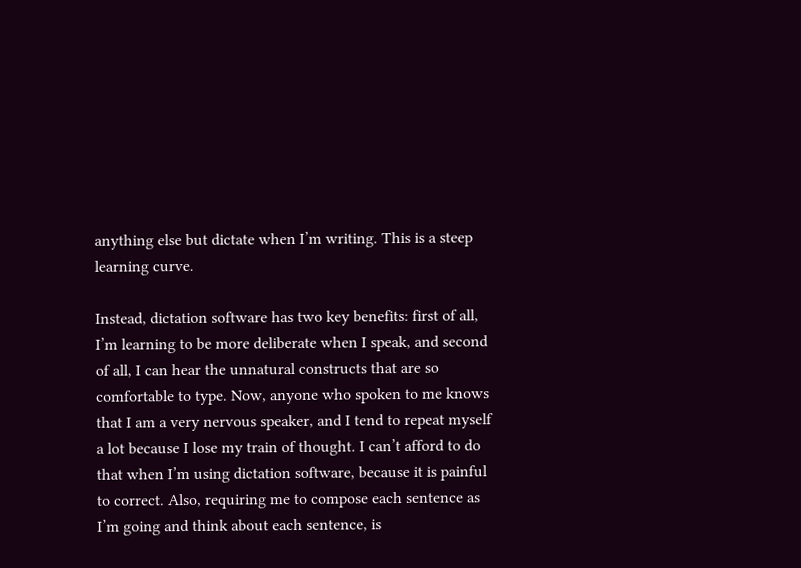anything else but dictate when I’m writing. This is a steep learning curve.

Instead, dictation software has two key benefits: first of all, I’m learning to be more deliberate when I speak, and second of all, I can hear the unnatural constructs that are so comfortable to type. Now, anyone who spoken to me knows that I am a very nervous speaker, and I tend to repeat myself a lot because I lose my train of thought. I can’t afford to do that when I’m using dictation software, because it is painful to correct. Also, requiring me to compose each sentence as I’m going and think about each sentence, is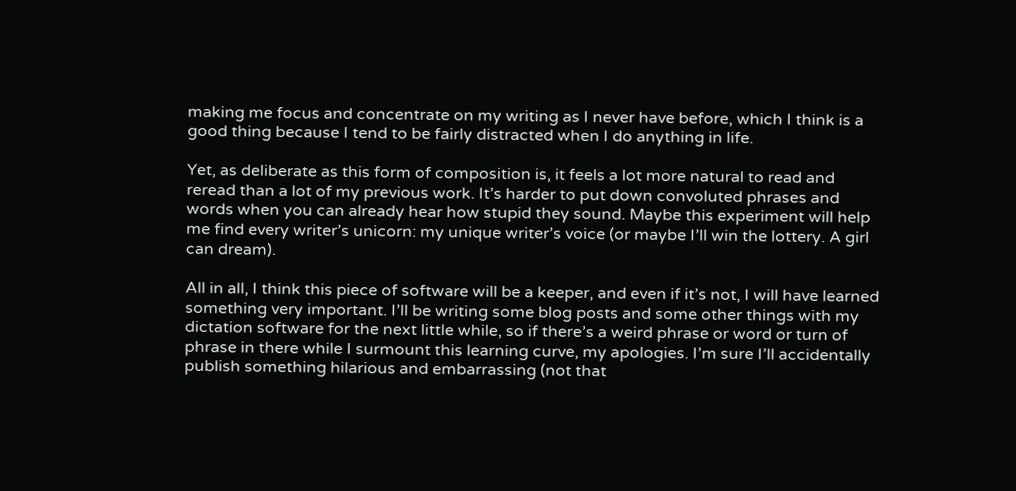making me focus and concentrate on my writing as I never have before, which I think is a good thing because I tend to be fairly distracted when I do anything in life.

Yet, as deliberate as this form of composition is, it feels a lot more natural to read and reread than a lot of my previous work. It’s harder to put down convoluted phrases and words when you can already hear how stupid they sound. Maybe this experiment will help me find every writer’s unicorn: my unique writer’s voice (or maybe I’ll win the lottery. A girl can dream).

All in all, I think this piece of software will be a keeper, and even if it’s not, I will have learned something very important. I’ll be writing some blog posts and some other things with my dictation software for the next little while, so if there’s a weird phrase or word or turn of phrase in there while I surmount this learning curve, my apologies. I’m sure I’ll accidentally publish something hilarious and embarrassing (not that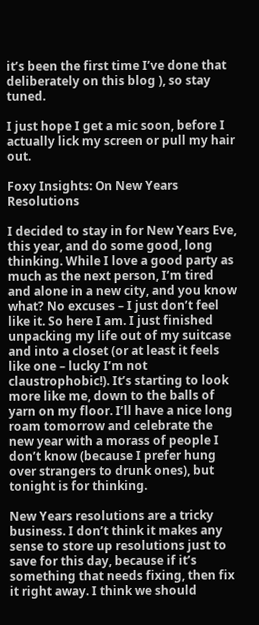it’s been the first time I’ve done that deliberately on this blog ), so stay tuned.

I just hope I get a mic soon, before I actually lick my screen or pull my hair out.

Foxy Insights: On New Years Resolutions

I decided to stay in for New Years Eve, this year, and do some good, long thinking. While I love a good party as much as the next person, I’m tired and alone in a new city, and you know what? No excuses – I just don’t feel like it. So here I am. I just finished unpacking my life out of my suitcase and into a closet (or at least it feels like one – lucky I’m not claustrophobic!). It’s starting to look more like me, down to the balls of yarn on my floor. I’ll have a nice long roam tomorrow and celebrate the new year with a morass of people I don’t know (because I prefer hung over strangers to drunk ones), but tonight is for thinking.

New Years resolutions are a tricky business. I don’t think it makes any sense to store up resolutions just to save for this day, because if it’s something that needs fixing, then fix it right away. I think we should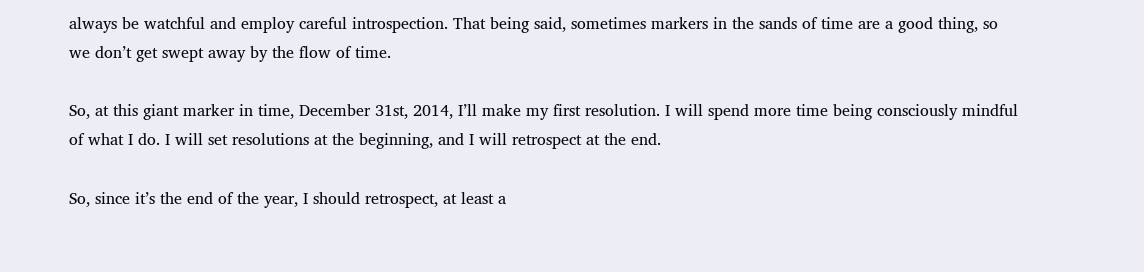always be watchful and employ careful introspection. That being said, sometimes markers in the sands of time are a good thing, so we don’t get swept away by the flow of time.

So, at this giant marker in time, December 31st, 2014, I’ll make my first resolution. I will spend more time being consciously mindful of what I do. I will set resolutions at the beginning, and I will retrospect at the end.

So, since it’s the end of the year, I should retrospect, at least a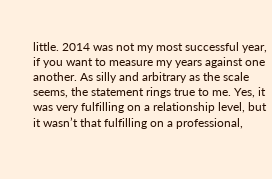little. 2014 was not my most successful year, if you want to measure my years against one another. As silly and arbitrary as the scale seems, the statement rings true to me. Yes, it was very fulfilling on a relationship level, but it wasn’t that fulfilling on a professional,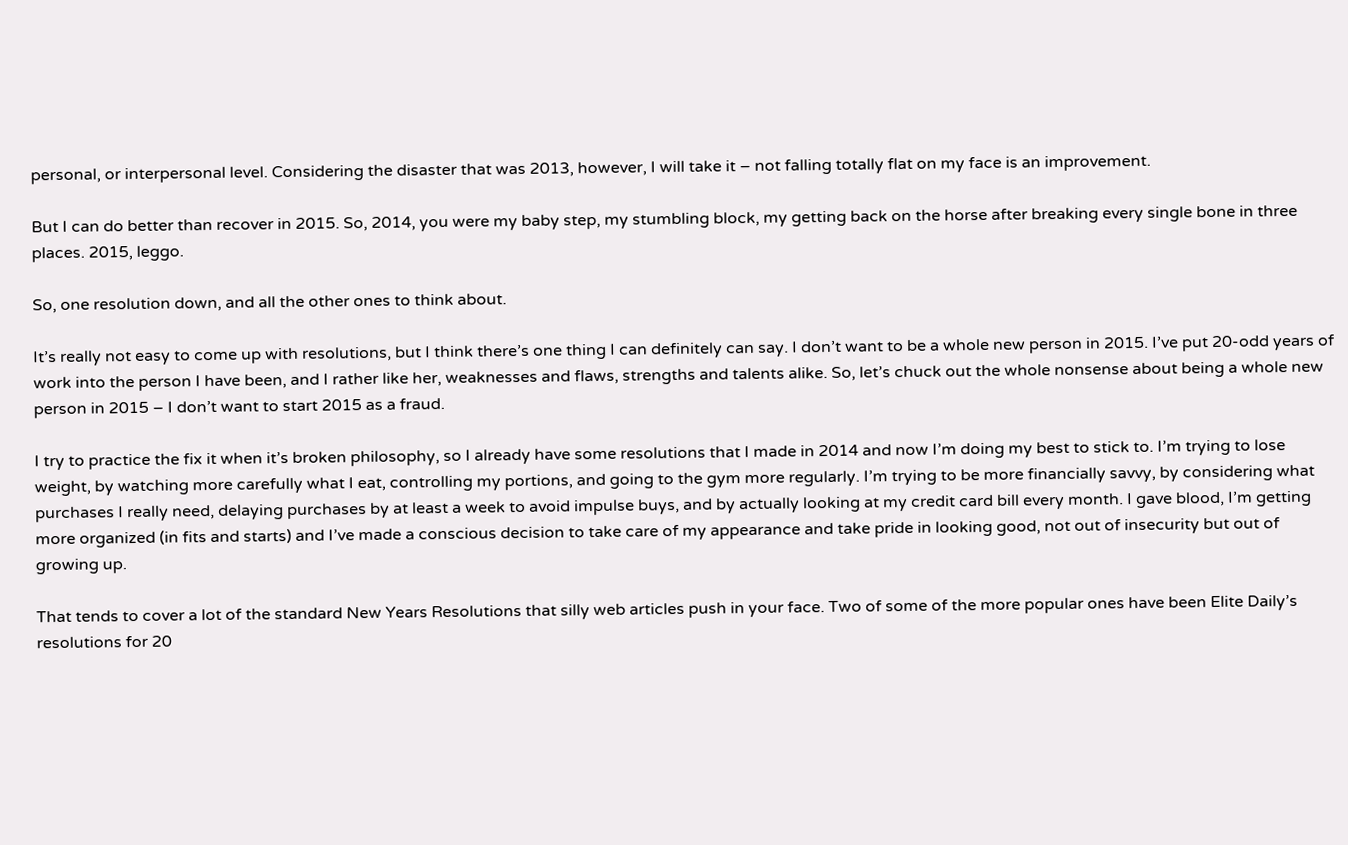personal, or interpersonal level. Considering the disaster that was 2013, however, I will take it – not falling totally flat on my face is an improvement.

But I can do better than recover in 2015. So, 2014, you were my baby step, my stumbling block, my getting back on the horse after breaking every single bone in three places. 2015, leggo.

So, one resolution down, and all the other ones to think about.

It’s really not easy to come up with resolutions, but I think there’s one thing I can definitely can say. I don’t want to be a whole new person in 2015. I’ve put 20-odd years of work into the person I have been, and I rather like her, weaknesses and flaws, strengths and talents alike. So, let’s chuck out the whole nonsense about being a whole new person in 2015 – I don’t want to start 2015 as a fraud.

I try to practice the fix it when it’s broken philosophy, so I already have some resolutions that I made in 2014 and now I’m doing my best to stick to. I’m trying to lose weight, by watching more carefully what I eat, controlling my portions, and going to the gym more regularly. I’m trying to be more financially savvy, by considering what purchases I really need, delaying purchases by at least a week to avoid impulse buys, and by actually looking at my credit card bill every month. I gave blood, I’m getting more organized (in fits and starts) and I’ve made a conscious decision to take care of my appearance and take pride in looking good, not out of insecurity but out of growing up.

That tends to cover a lot of the standard New Years Resolutions that silly web articles push in your face. Two of some of the more popular ones have been Elite Daily’s resolutions for 20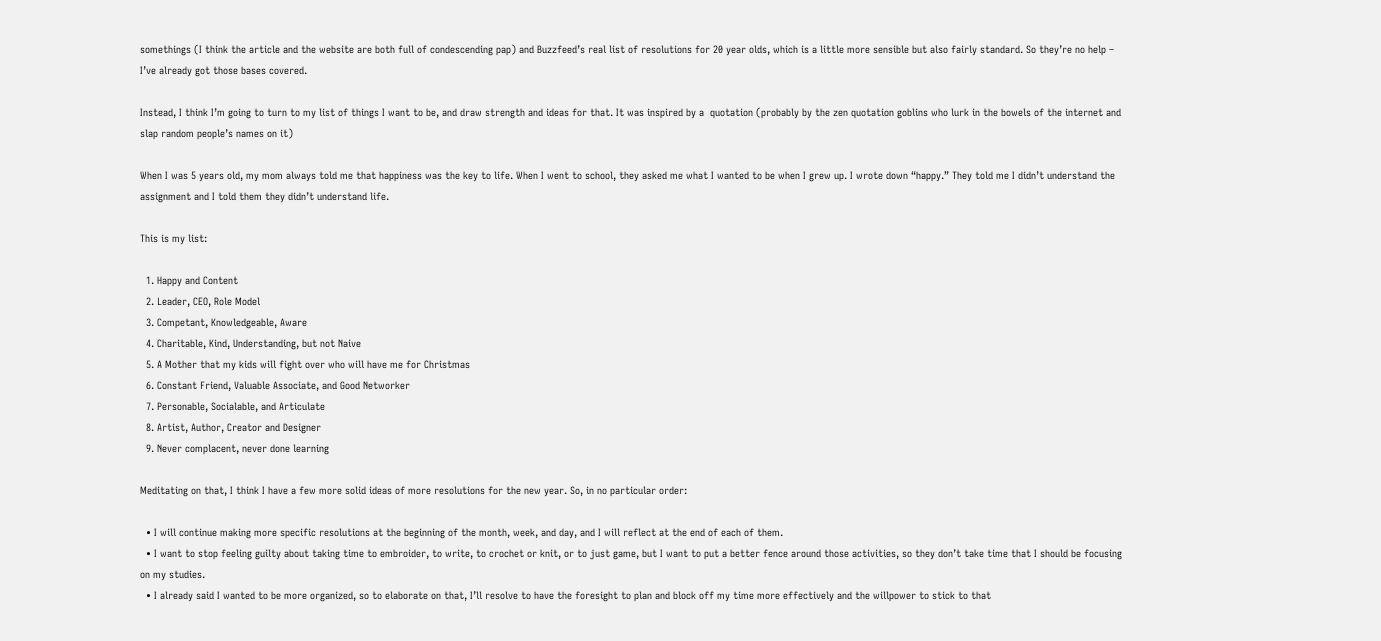somethings (I think the article and the website are both full of condescending pap) and Buzzfeed’s real list of resolutions for 20 year olds, which is a little more sensible but also fairly standard. So they’re no help – I’ve already got those bases covered.

Instead, I think I’m going to turn to my list of things I want to be, and draw strength and ideas for that. It was inspired by a  quotation (probably by the zen quotation goblins who lurk in the bowels of the internet and slap random people’s names on it)

When I was 5 years old, my mom always told me that happiness was the key to life. When I went to school, they asked me what I wanted to be when I grew up. I wrote down “happy.” They told me I didn’t understand the assignment and I told them they didn’t understand life.

This is my list:

  1. Happy and Content
  2. Leader, CEO, Role Model
  3. Competant, Knowledgeable, Aware
  4. Charitable, Kind, Understanding, but not Naive
  5. A Mother that my kids will fight over who will have me for Christmas
  6. Constant Friend, Valuable Associate, and Good Networker
  7. Personable, Socialable, and Articulate
  8. Artist, Author, Creator and Designer
  9. Never complacent, never done learning

Meditating on that, I think I have a few more solid ideas of more resolutions for the new year. So, in no particular order:

  • I will continue making more specific resolutions at the beginning of the month, week, and day, and I will reflect at the end of each of them.
  • I want to stop feeling guilty about taking time to embroider, to write, to crochet or knit, or to just game, but I want to put a better fence around those activities, so they don’t take time that I should be focusing on my studies.
  • I already said I wanted to be more organized, so to elaborate on that, I’ll resolve to have the foresight to plan and block off my time more effectively and the willpower to stick to that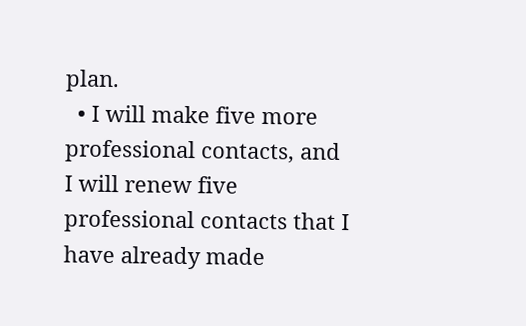plan.
  • I will make five more professional contacts, and I will renew five professional contacts that I have already made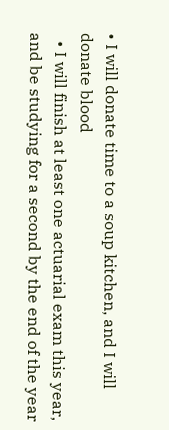• I will donate time to a soup kitchen, and I will donate blood
  • I will finish at least one actuarial exam this year, and be studying for a second by the end of the year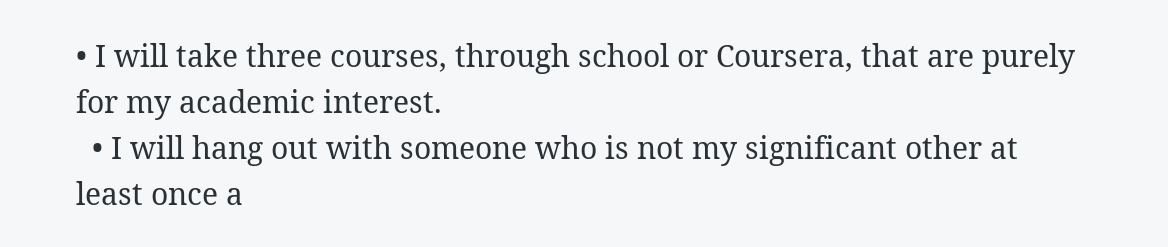• I will take three courses, through school or Coursera, that are purely for my academic interest.
  • I will hang out with someone who is not my significant other at least once a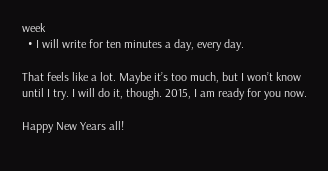week
  • I will write for ten minutes a day, every day.

That feels like a lot. Maybe it’s too much, but I won’t know until I try. I will do it, though. 2015, I am ready for you now.

Happy New Years all!